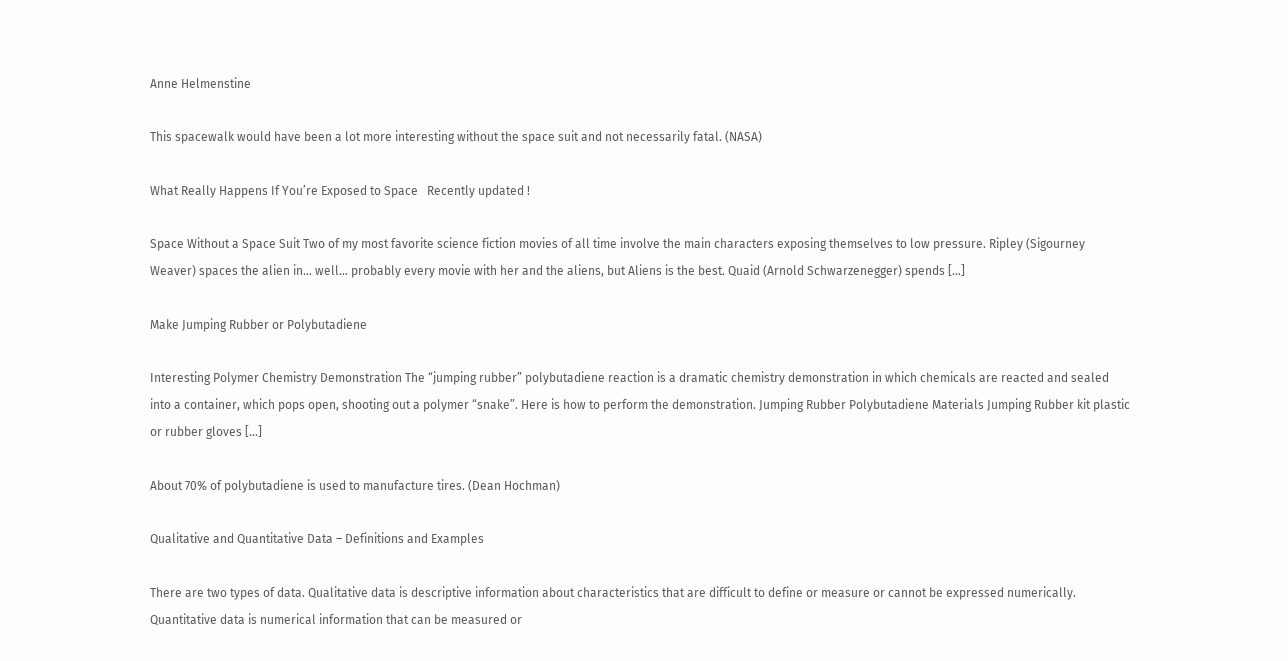Anne Helmenstine

This spacewalk would have been a lot more interesting without the space suit and not necessarily fatal. (NASA)

What Really Happens If You’re Exposed to Space   Recently updated !

Space Without a Space Suit Two of my most favorite science fiction movies of all time involve the main characters exposing themselves to low pressure. Ripley (Sigourney Weaver) spaces the alien in… well… probably every movie with her and the aliens, but Aliens is the best. Quaid (Arnold Schwarzenegger) spends […]

Make Jumping Rubber or Polybutadiene

Interesting Polymer Chemistry Demonstration The “jumping rubber” polybutadiene reaction is a dramatic chemistry demonstration in which chemicals are reacted and sealed into a container, which pops open, shooting out a polymer “snake”. Here is how to perform the demonstration. Jumping Rubber Polybutadiene Materials Jumping Rubber kit plastic or rubber gloves […]

About 70% of polybutadiene is used to manufacture tires. (Dean Hochman)

Qualitative and Quantitative Data – Definitions and Examples

There are two types of data. Qualitative data is descriptive information about characteristics that are difficult to define or measure or cannot be expressed numerically. Quantitative data is numerical information that can be measured or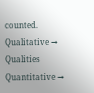counted. Qualitative → Qualities Quantitative →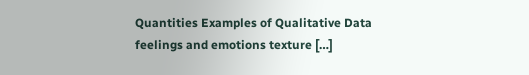Quantities Examples of Qualitative Data feelings and emotions texture […]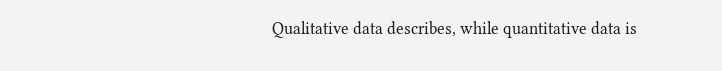Qualitative data describes, while quantitative data is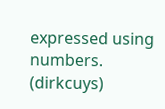expressed using numbers. (dirkcuys)